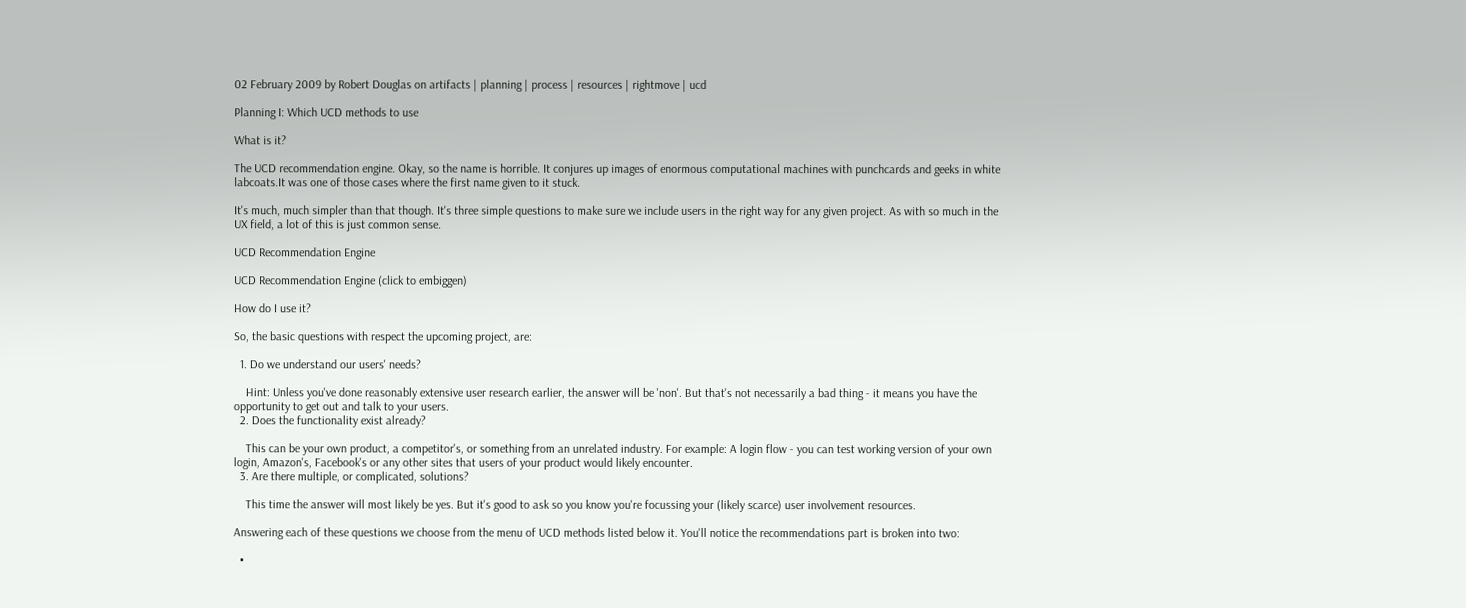02 February 2009 by Robert Douglas on artifacts | planning | process | resources | rightmove | ucd

Planning I: Which UCD methods to use

What is it?

The UCD recommendation engine. Okay, so the name is horrible. It conjures up images of enormous computational machines with punchcards and geeks in white labcoats.It was one of those cases where the first name given to it stuck.

It's much, much simpler than that though. It's three simple questions to make sure we include users in the right way for any given project. As with so much in the UX field, a lot of this is just common sense.

UCD Recommendation Engine

UCD Recommendation Engine (click to embiggen)

How do I use it?

So, the basic questions with respect the upcoming project, are:

  1. Do we understand our users' needs?

    Hint: Unless you've done reasonably extensive user research earlier, the answer will be 'non'. But that's not necessarily a bad thing - it means you have the opportunity to get out and talk to your users.
  2. Does the functionality exist already?

    This can be your own product, a competitor's, or something from an unrelated industry. For example: A login flow - you can test working version of your own login, Amazon's, Facebook's or any other sites that users of your product would likely encounter.
  3. Are there multiple, or complicated, solutions?

    This time the answer will most likely be yes. But it's good to ask so you know you're focussing your (likely scarce) user involvement resources.

Answering each of these questions we choose from the menu of UCD methods listed below it. You'll notice the recommendations part is broken into two:

  •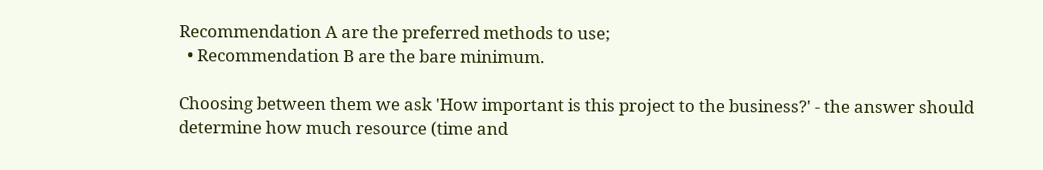Recommendation A are the preferred methods to use;
  • Recommendation B are the bare minimum.

Choosing between them we ask 'How important is this project to the business?' - the answer should determine how much resource (time and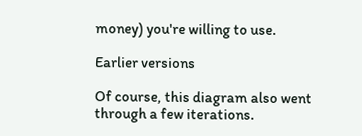money) you're willing to use.

Earlier versions

Of course, this diagram also went through a few iterations.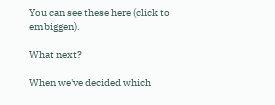You can see these here (click to embiggen).

What next?

When we've decided which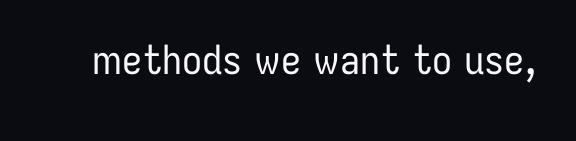methods we want to use,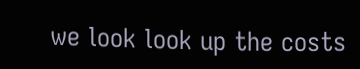we look look up the costs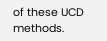of these UCD methods.